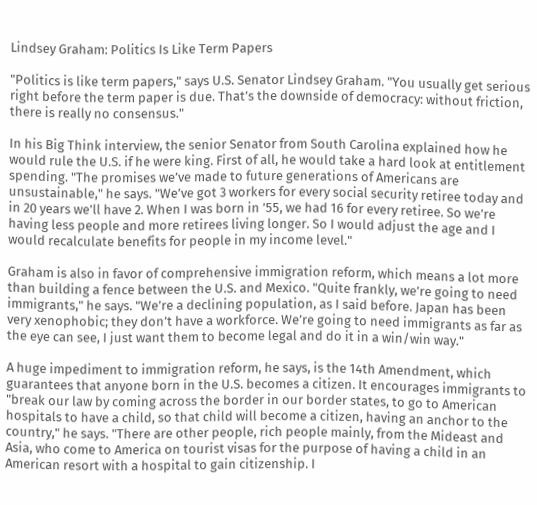Lindsey Graham: Politics Is Like Term Papers

"Politics is like term papers," says U.S. Senator Lindsey Graham. "You usually get serious right before the term paper is due. That’s the downside of democracy: without friction, there is really no consensus."

In his Big Think interview, the senior Senator from South Carolina explained how he would rule the U.S. if he were king. First of all, he would take a hard look at entitlement spending. "The promises we’ve made to future generations of Americans are unsustainable," he says. "We’ve got 3 workers for every social security retiree today and in 20 years we’ll have 2. When I was born in ’55, we had 16 for every retiree. So we’re having less people and more retirees living longer. So I would adjust the age and I would recalculate benefits for people in my income level."

Graham is also in favor of comprehensive immigration reform, which means a lot more than building a fence between the U.S. and Mexico. "Quite frankly, we’re going to need immigrants," he says. "We’re a declining population, as I said before. Japan has been very xenophobic; they don’t have a workforce. We’re going to need immigrants as far as the eye can see, I just want them to become legal and do it in a win/win way."

A huge impediment to immigration reform, he says, is the 14th Amendment, which guarantees that anyone born in the U.S. becomes a citizen. It encourages immigrants to "break our law by coming across the border in our border states, to go to American hospitals to have a child, so that child will become a citizen, having an anchor to the country," he says. "There are other people, rich people mainly, from the Mideast and Asia, who come to America on tourist visas for the purpose of having a child in an American resort with a hospital to gain citizenship. I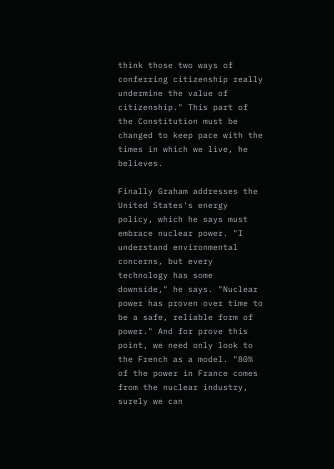think those two ways of conferring citizenship really undermine the value of citizenship." This part of the Constitution must be changed to keep pace with the times in which we live, he believes.

Finally Graham addresses the United States's energy policy, which he says must embrace nuclear power. "I understand environmental concerns, but every technology has some downside," he says. "Nuclear power has proven over time to be a safe, reliable form of power." And for prove this point, we need only look to the French as a model. "80% of the power in France comes from the nuclear industry, surely we can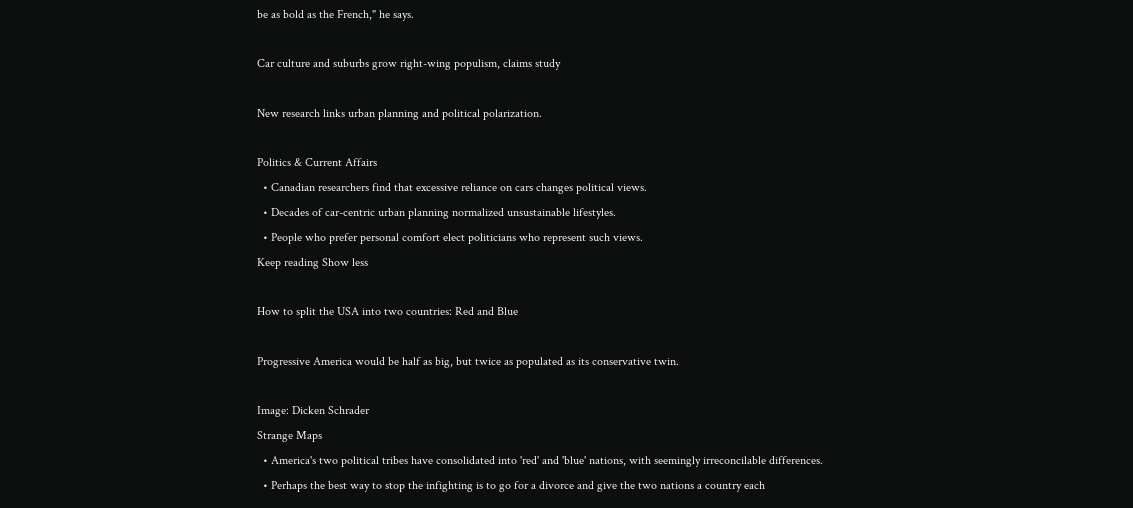be as bold as the French," he says.

Car culture and suburbs grow right-wing populism, claims study

New research links urban planning and political polarization.

Politics & Current Affairs
  • Canadian researchers find that excessive reliance on cars changes political views.
  • Decades of car-centric urban planning normalized unsustainable lifestyles.
  • People who prefer personal comfort elect politicians who represent such views.
Keep reading Show less

How to split the USA into two countries: Red and Blue

Progressive America would be half as big, but twice as populated as its conservative twin.

Image: Dicken Schrader
Strange Maps
  • America's two political tribes have consolidated into 'red' and 'blue' nations, with seemingly irreconcilable differences.
  • Perhaps the best way to stop the infighting is to go for a divorce and give the two nations a country each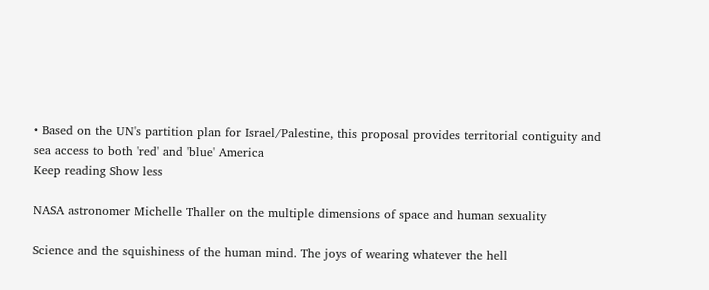• Based on the UN's partition plan for Israel/Palestine, this proposal provides territorial contiguity and sea access to both 'red' and 'blue' America
Keep reading Show less

NASA astronomer Michelle Thaller on the multiple dimensions of space and human sexuality

Science and the squishiness of the human mind. The joys of wearing whatever the hell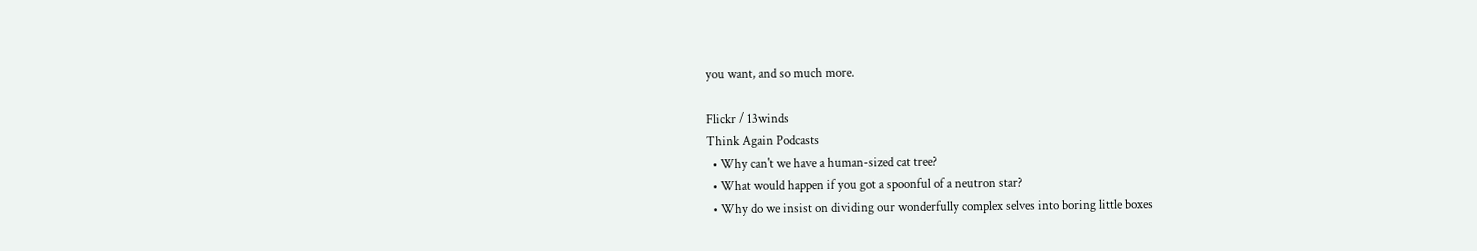you want, and so much more.

Flickr / 13winds
Think Again Podcasts
  • Why can't we have a human-sized cat tree?
  • What would happen if you got a spoonful of a neutron star?
  • Why do we insist on dividing our wonderfully complex selves into boring little boxes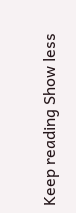Keep reading Show less